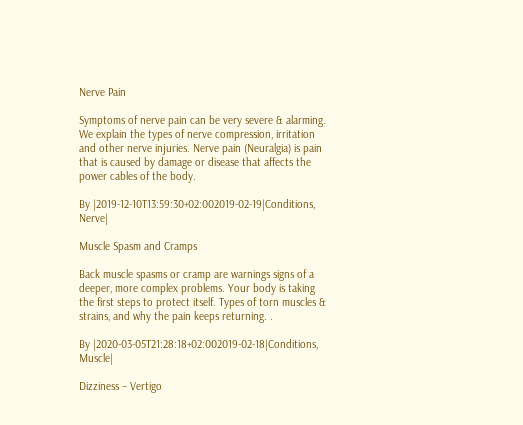Nerve Pain

Symptoms of nerve pain can be very severe & alarming. We explain the types of nerve compression, irritation and other nerve injuries. Nerve pain (Neuralgia) is pain that is caused by damage or disease that affects the power cables of the body.

By |2019-12-10T13:59:30+02:002019-02-19|Conditions, Nerve|

Muscle Spasm and Cramps

Back muscle spasms or cramp are warnings signs of a deeper, more complex problems. Your body is taking the first steps to protect itself. Types of torn muscles & strains, and why the pain keeps returning. .

By |2020-03-05T21:28:18+02:002019-02-18|Conditions, Muscle|

Dizziness – Vertigo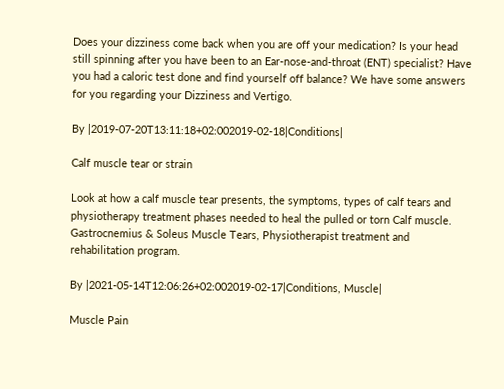Does your dizziness come back when you are off your medication? Is your head still spinning after you have been to an Ear-nose-and-throat (ENT) specialist? Have you had a caloric test done and find yourself off balance? We have some answers for you regarding your Dizziness and Vertigo.

By |2019-07-20T13:11:18+02:002019-02-18|Conditions|

Calf muscle tear or strain

Look at how a calf muscle tear presents, the symptoms, types of calf tears and physiotherapy treatment phases needed to heal the pulled or torn Calf muscle. Gastrocnemius & Soleus Muscle Tears, Physiotherapist treatment and rehabilitation program.

By |2021-05-14T12:06:26+02:002019-02-17|Conditions, Muscle|

Muscle Pain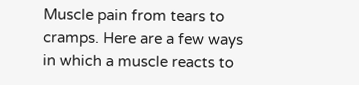Muscle pain from tears to cramps. Here are a few ways in which a muscle reacts to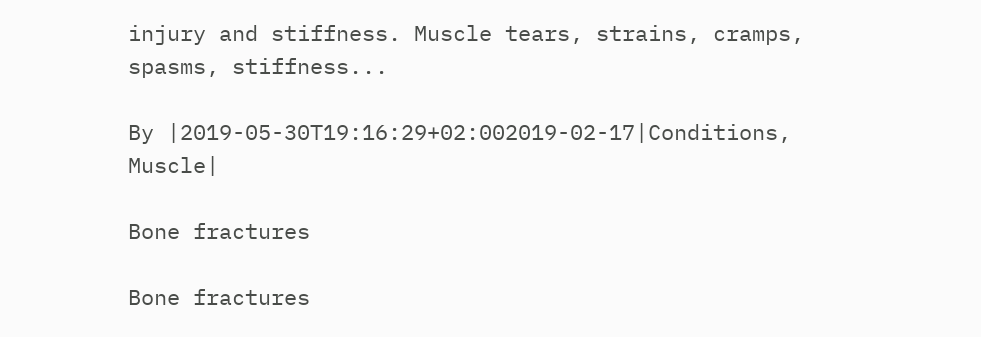injury and stiffness. Muscle tears, strains, cramps, spasms, stiffness...

By |2019-05-30T19:16:29+02:002019-02-17|Conditions, Muscle|

Bone fractures

Bone fractures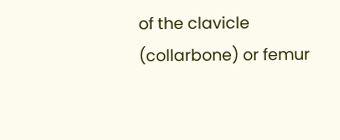of the clavicle (collarbone) or femur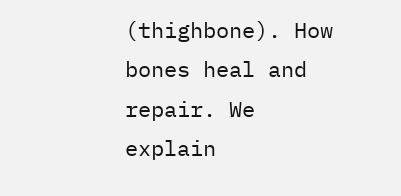(thighbone). How bones heal and repair. We explain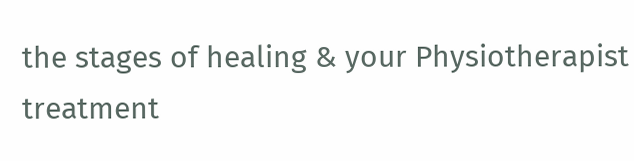the stages of healing & your Physiotherapist treatment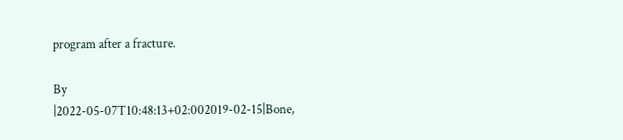program after a fracture.

By |2022-05-07T10:48:13+02:002019-02-15|Bone,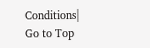Conditions|
Go to Top